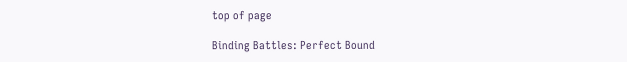top of page

Binding Battles: Perfect Bound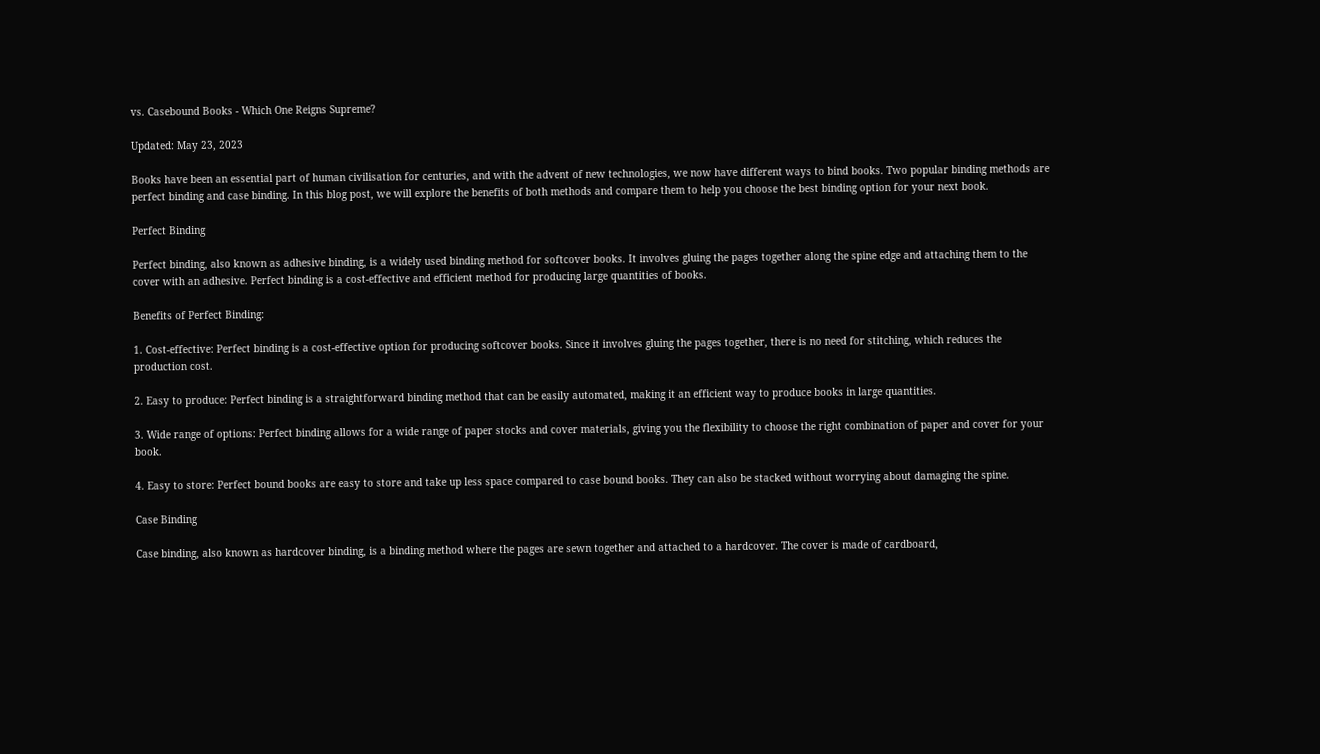vs. Casebound Books - Which One Reigns Supreme?

Updated: May 23, 2023

Books have been an essential part of human civilisation for centuries, and with the advent of new technologies, we now have different ways to bind books. Two popular binding methods are perfect binding and case binding. In this blog post, we will explore the benefits of both methods and compare them to help you choose the best binding option for your next book.

Perfect Binding

Perfect binding, also known as adhesive binding, is a widely used binding method for softcover books. It involves gluing the pages together along the spine edge and attaching them to the cover with an adhesive. Perfect binding is a cost-effective and efficient method for producing large quantities of books.

Benefits of Perfect Binding:

1. Cost-effective: Perfect binding is a cost-effective option for producing softcover books. Since it involves gluing the pages together, there is no need for stitching, which reduces the production cost.

2. Easy to produce: Perfect binding is a straightforward binding method that can be easily automated, making it an efficient way to produce books in large quantities.

3. Wide range of options: Perfect binding allows for a wide range of paper stocks and cover materials, giving you the flexibility to choose the right combination of paper and cover for your book.

4. Easy to store: Perfect bound books are easy to store and take up less space compared to case bound books. They can also be stacked without worrying about damaging the spine.

Case Binding

Case binding, also known as hardcover binding, is a binding method where the pages are sewn together and attached to a hardcover. The cover is made of cardboard,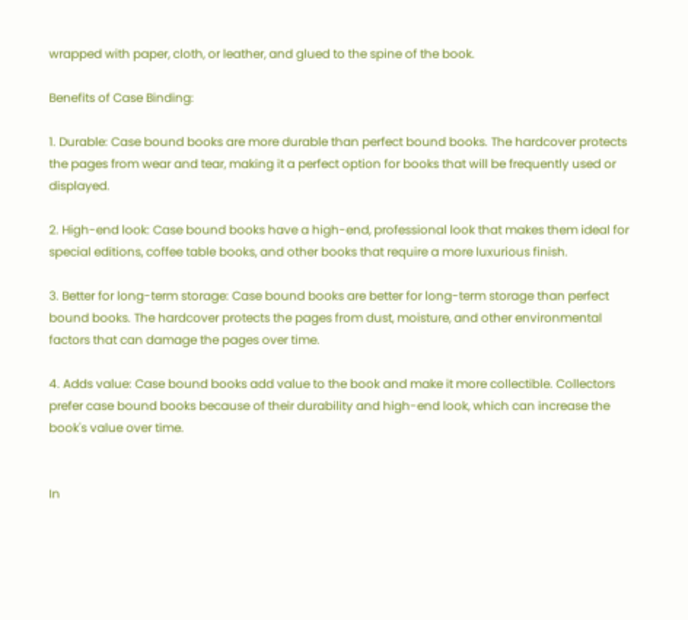wrapped with paper, cloth, or leather, and glued to the spine of the book.

Benefits of Case Binding:

1. Durable: Case bound books are more durable than perfect bound books. The hardcover protects the pages from wear and tear, making it a perfect option for books that will be frequently used or displayed.

2. High-end look: Case bound books have a high-end, professional look that makes them ideal for special editions, coffee table books, and other books that require a more luxurious finish.

3. Better for long-term storage: Case bound books are better for long-term storage than perfect bound books. The hardcover protects the pages from dust, moisture, and other environmental factors that can damage the pages over time.

4. Adds value: Case bound books add value to the book and make it more collectible. Collectors prefer case bound books because of their durability and high-end look, which can increase the book's value over time.


In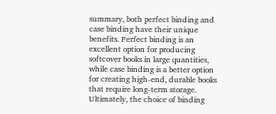summary, both perfect binding and case binding have their unique benefits. Perfect binding is an excellent option for producing softcover books in large quantities, while case binding is a better option for creating high-end, durable books that require long-term storage. Ultimately, the choice of binding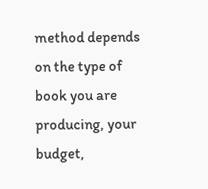method depends on the type of book you are producing, your budget,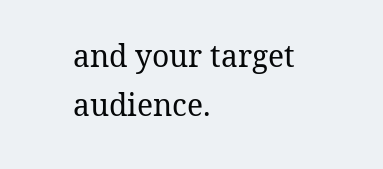and your target audience.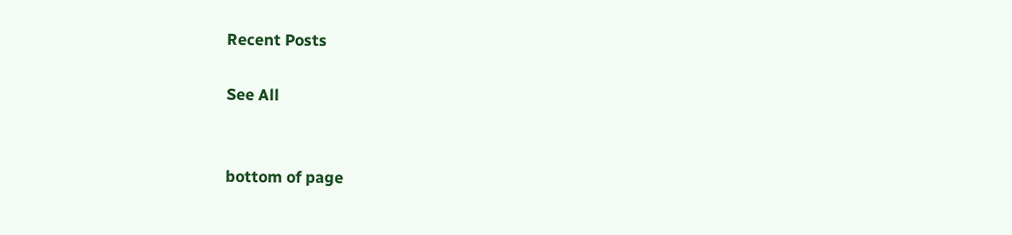Recent Posts

See All


bottom of page